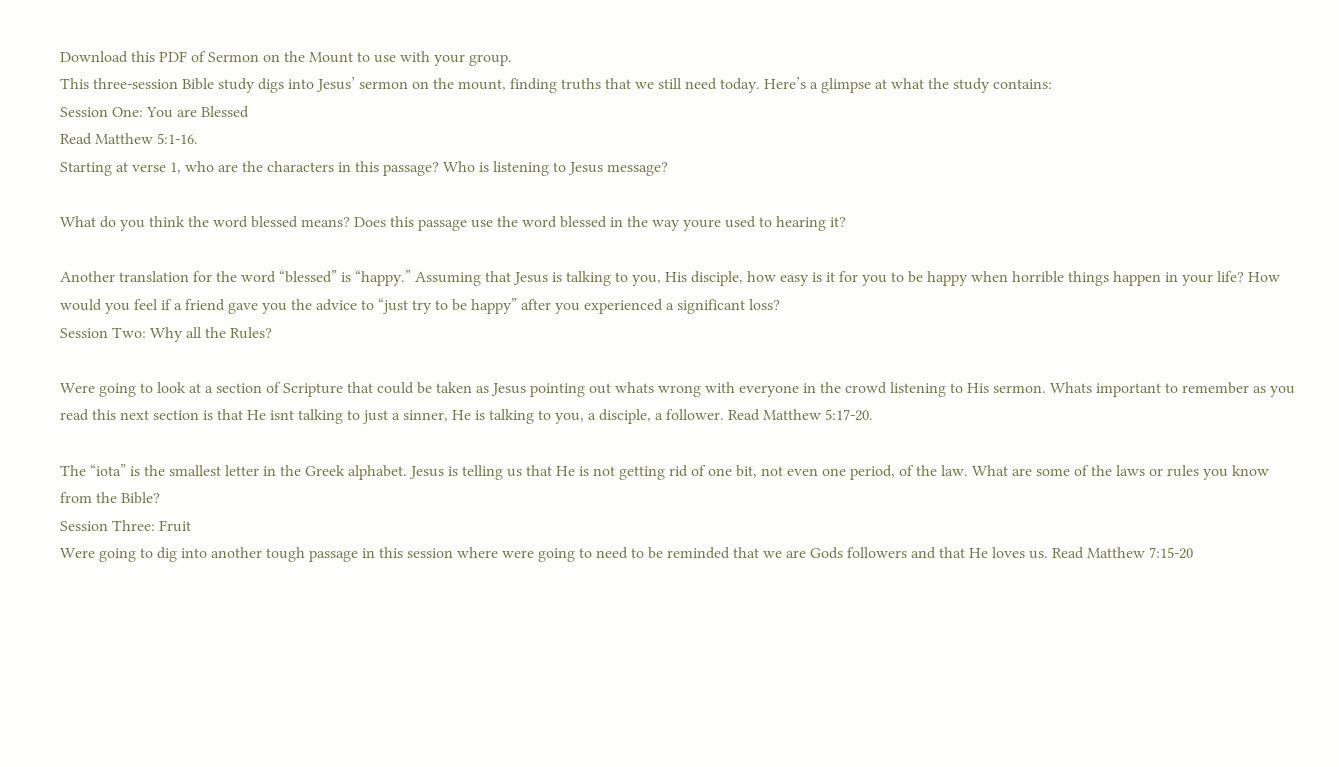Download this PDF of Sermon on the Mount to use with your group.
This three-session Bible study digs into Jesus’ sermon on the mount, finding truths that we still need today. Here’s a glimpse at what the study contains:
Session One: You are Blessed
Read Matthew 5:1-16.
Starting at verse 1, who are the characters in this passage? Who is listening to Jesus message?

What do you think the word blessed means? Does this passage use the word blessed in the way youre used to hearing it?

Another translation for the word “blessed” is “happy.” Assuming that Jesus is talking to you, His disciple, how easy is it for you to be happy when horrible things happen in your life? How would you feel if a friend gave you the advice to “just try to be happy” after you experienced a significant loss?
Session Two: Why all the Rules?

Were going to look at a section of Scripture that could be taken as Jesus pointing out whats wrong with everyone in the crowd listening to His sermon. Whats important to remember as you read this next section is that He isnt talking to just a sinner, He is talking to you, a disciple, a follower. Read Matthew 5:17-20.

The “iota” is the smallest letter in the Greek alphabet. Jesus is telling us that He is not getting rid of one bit, not even one period, of the law. What are some of the laws or rules you know from the Bible?
Session Three: Fruit
Were going to dig into another tough passage in this session where were going to need to be reminded that we are Gods followers and that He loves us. Read Matthew 7:15-20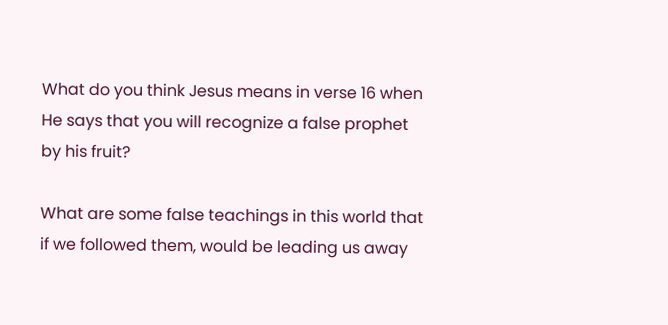What do you think Jesus means in verse 16 when He says that you will recognize a false prophet by his fruit?

What are some false teachings in this world that if we followed them, would be leading us away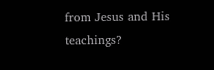from Jesus and His teachings?